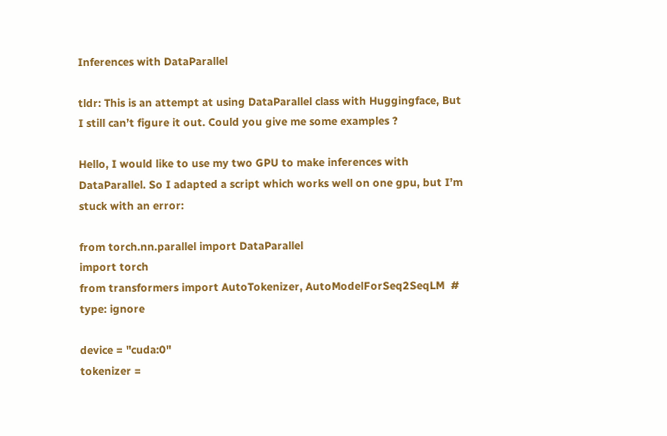Inferences with DataParallel

tldr: This is an attempt at using DataParallel class with Huggingface, But I still can’t figure it out. Could you give me some examples ?

Hello, I would like to use my two GPU to make inferences with DataParallel. So I adapted a script which works well on one gpu, but I’m stuck with an error:

from torch.nn.parallel import DataParallel
import torch
from transformers import AutoTokenizer, AutoModelForSeq2SeqLM  # type: ignore

device = "cuda:0"
tokenizer =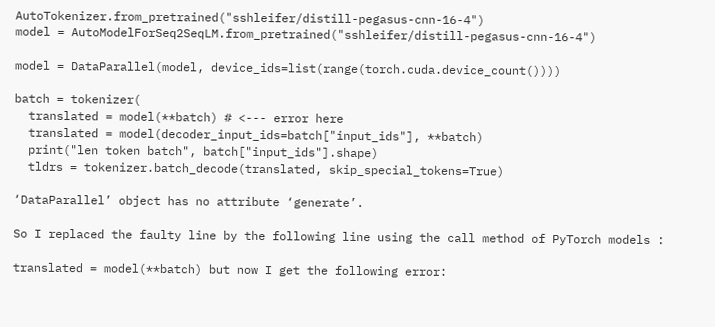AutoTokenizer.from_pretrained("sshleifer/distill-pegasus-cnn-16-4")
model = AutoModelForSeq2SeqLM.from_pretrained("sshleifer/distill-pegasus-cnn-16-4")

model = DataParallel(model, device_ids=list(range(torch.cuda.device_count())))

batch = tokenizer(
  translated = model(**batch) # <--- error here
  translated = model(decoder_input_ids=batch["input_ids"], **batch)
  print("len token batch", batch["input_ids"].shape)
  tldrs = tokenizer.batch_decode(translated, skip_special_tokens=True)

‘DataParallel’ object has no attribute ‘generate’.

So I replaced the faulty line by the following line using the call method of PyTorch models :

translated = model(**batch) but now I get the following error: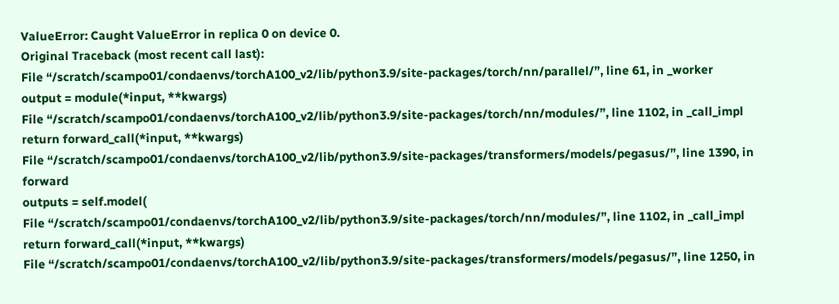ValueError: Caught ValueError in replica 0 on device 0.
Original Traceback (most recent call last):
File “/scratch/scampo01/condaenvs/torchA100_v2/lib/python3.9/site-packages/torch/nn/parallel/”, line 61, in _worker
output = module(*input, **kwargs)
File “/scratch/scampo01/condaenvs/torchA100_v2/lib/python3.9/site-packages/torch/nn/modules/”, line 1102, in _call_impl
return forward_call(*input, **kwargs)
File “/scratch/scampo01/condaenvs/torchA100_v2/lib/python3.9/site-packages/transformers/models/pegasus/”, line 1390, in forward
outputs = self.model(
File “/scratch/scampo01/condaenvs/torchA100_v2/lib/python3.9/site-packages/torch/nn/modules/”, line 1102, in _call_impl
return forward_call(*input, **kwargs)
File “/scratch/scampo01/condaenvs/torchA100_v2/lib/python3.9/site-packages/transformers/models/pegasus/”, line 1250, in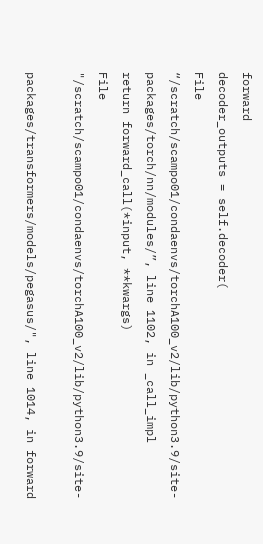forward
decoder_outputs = self.decoder(
File “/scratch/scampo01/condaenvs/torchA100_v2/lib/python3.9/site-packages/torch/nn/modules/”, line 1102, in _call_impl
return forward_call(*input, **kwargs)
File "/scratch/scampo01/condaenvs/torchA100_v2/lib/python3.9/site-

packages/transformers/models/pegasus/", line 1014, in forward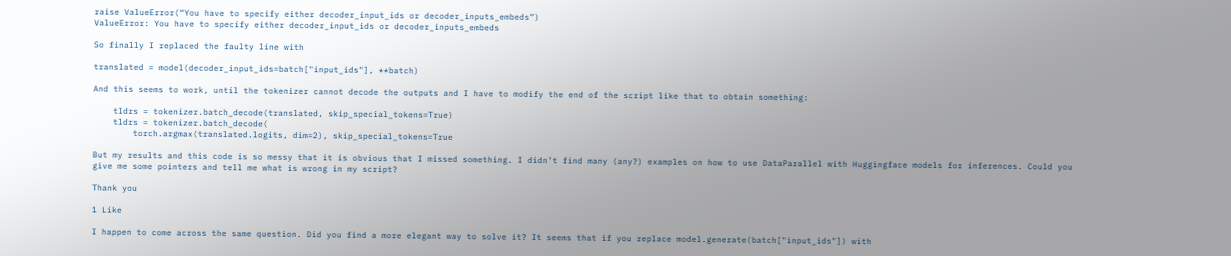raise ValueError(“You have to specify either decoder_input_ids or decoder_inputs_embeds”)
ValueError: You have to specify either decoder_input_ids or decoder_inputs_embeds

So finally I replaced the faulty line with

translated = model(decoder_input_ids=batch["input_ids"], **batch)

And this seems to work, until the tokenizer cannot decode the outputs and I have to modify the end of the script like that to obtain something:

    tldrs = tokenizer.batch_decode(translated, skip_special_tokens=True)
    tldrs = tokenizer.batch_decode(
        torch.argmax(translated.logits, dim=2), skip_special_tokens=True

But my results and this code is so messy that it is obvious that I missed something. I didn’t find many (any?) examples on how to use DataParallel with Huggingface models for inferences. Could you give me some pointers and tell me what is wrong in my script?

Thank you

1 Like

I happen to come across the same question. Did you find a more elegant way to solve it? It seems that if you replace model.generate(batch["input_ids"]) with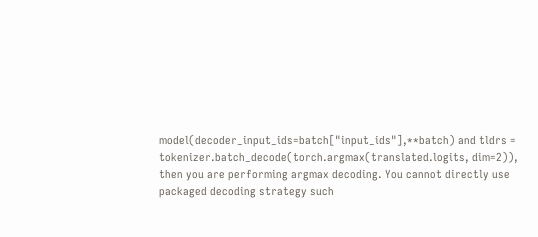model(decoder_input_ids=batch["input_ids"],**batch) and tldrs = tokenizer.batch_decode(torch.argmax(translated.logits, dim=2)), then you are performing argmax decoding. You cannot directly use packaged decoding strategy such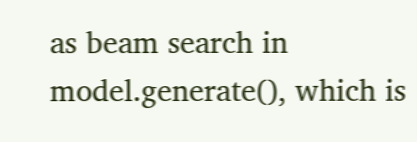as beam search in model.generate(), which is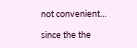not convenient…

since the the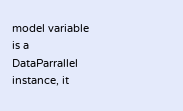model variable is a DataParrallel instance, it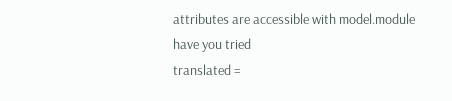attributes are accessible with model.module
have you tried
translated =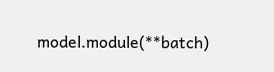model.module(**batch)